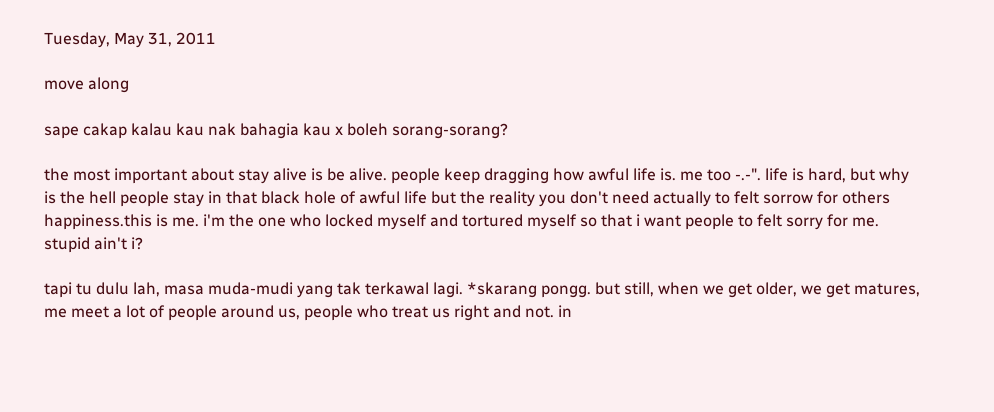Tuesday, May 31, 2011

move along

sape cakap kalau kau nak bahagia kau x boleh sorang-sorang?

the most important about stay alive is be alive. people keep dragging how awful life is. me too -.-". life is hard, but why is the hell people stay in that black hole of awful life but the reality you don't need actually to felt sorrow for others happiness.this is me. i'm the one who locked myself and tortured myself so that i want people to felt sorry for me. stupid ain't i?

tapi tu dulu lah, masa muda-mudi yang tak terkawal lagi. *skarang pongg. but still, when we get older, we get matures, me meet a lot of people around us, people who treat us right and not. in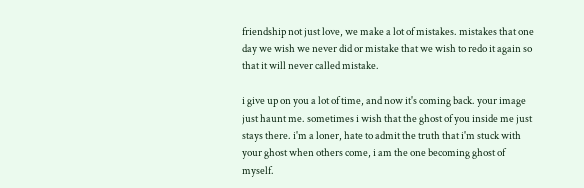friendship not just love, we make a lot of mistakes. mistakes that one day we wish we never did or mistake that we wish to redo it again so that it will never called mistake.

i give up on you a lot of time, and now it's coming back. your image just haunt me. sometimes i wish that the ghost of you inside me just stays there. i'm a loner, hate to admit the truth that i'm stuck with your ghost when others come, i am the one becoming ghost of myself.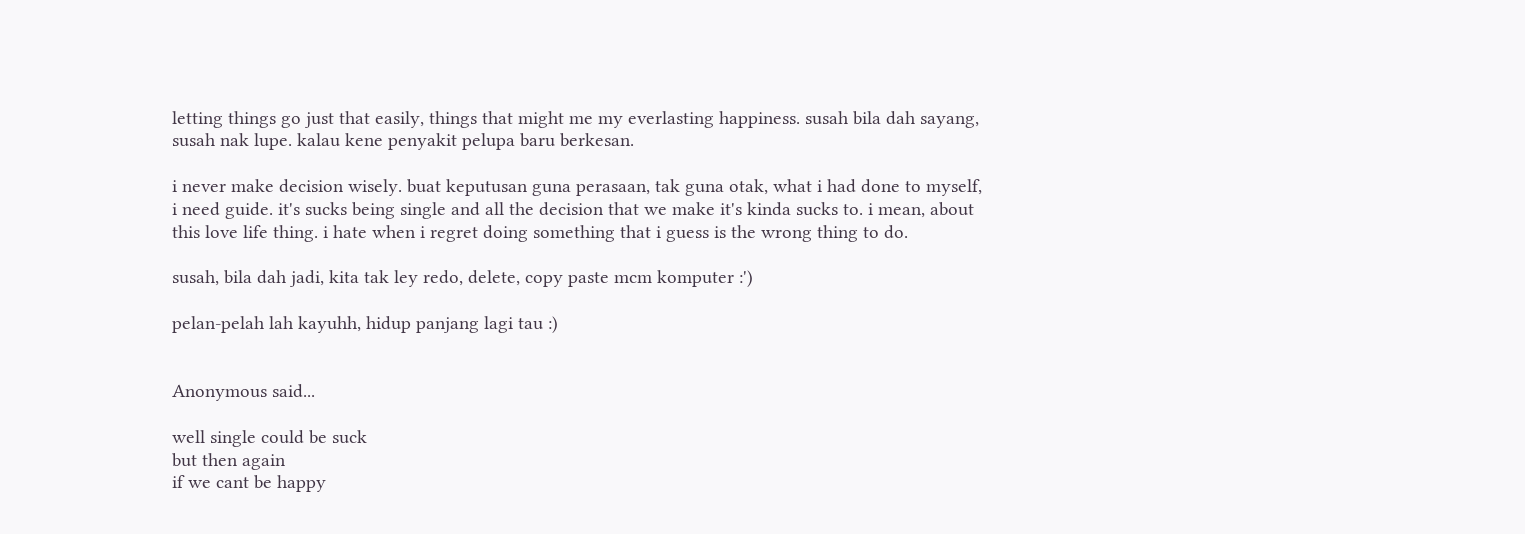letting things go just that easily, things that might me my everlasting happiness. susah bila dah sayang, susah nak lupe. kalau kene penyakit pelupa baru berkesan.

i never make decision wisely. buat keputusan guna perasaan, tak guna otak, what i had done to myself, i need guide. it's sucks being single and all the decision that we make it's kinda sucks to. i mean, about this love life thing. i hate when i regret doing something that i guess is the wrong thing to do.

susah, bila dah jadi, kita tak ley redo, delete, copy paste mcm komputer :')

pelan-pelah lah kayuhh, hidup panjang lagi tau :)


Anonymous said...

well single could be suck
but then again
if we cant be happy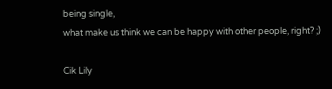being single,
what make us think we can be happy with other people, right? ;)

Cik Lily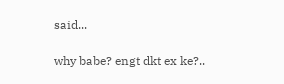said...

why babe? engt dkt ex ke?..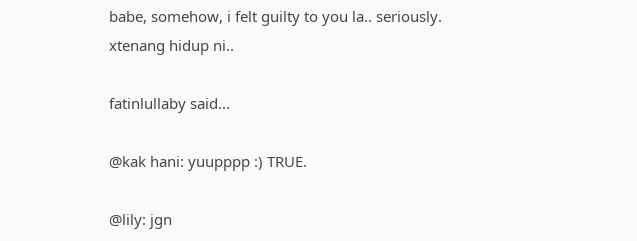babe, somehow, i felt guilty to you la.. seriously. xtenang hidup ni..

fatinlullaby said...

@kak hani: yuupppp :) TRUE.

@lily: jgn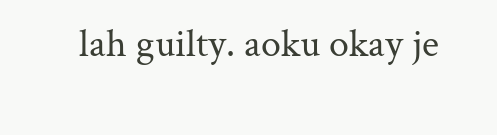lah guilty. aoku okay je